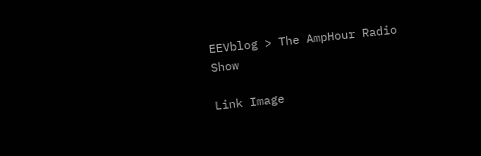EEVblog > The AmpHour Radio Show

Link Image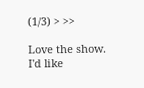(1/3) > >>

Love the show.
I'd like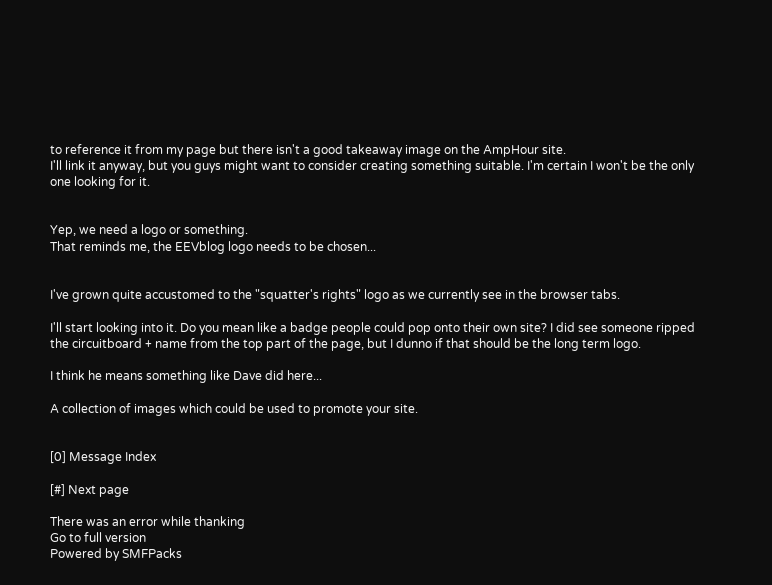to reference it from my page but there isn't a good takeaway image on the AmpHour site.
I'll link it anyway, but you guys might want to consider creating something suitable. I'm certain I won't be the only one looking for it.


Yep, we need a logo or something.
That reminds me, the EEVblog logo needs to be chosen...


I've grown quite accustomed to the "squatter's rights" logo as we currently see in the browser tabs.

I'll start looking into it. Do you mean like a badge people could pop onto their own site? I did see someone ripped the circuitboard + name from the top part of the page, but I dunno if that should be the long term logo.

I think he means something like Dave did here...

A collection of images which could be used to promote your site.


[0] Message Index

[#] Next page

There was an error while thanking
Go to full version
Powered by SMFPacks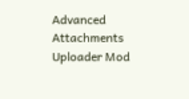Advanced Attachments Uploader Mod